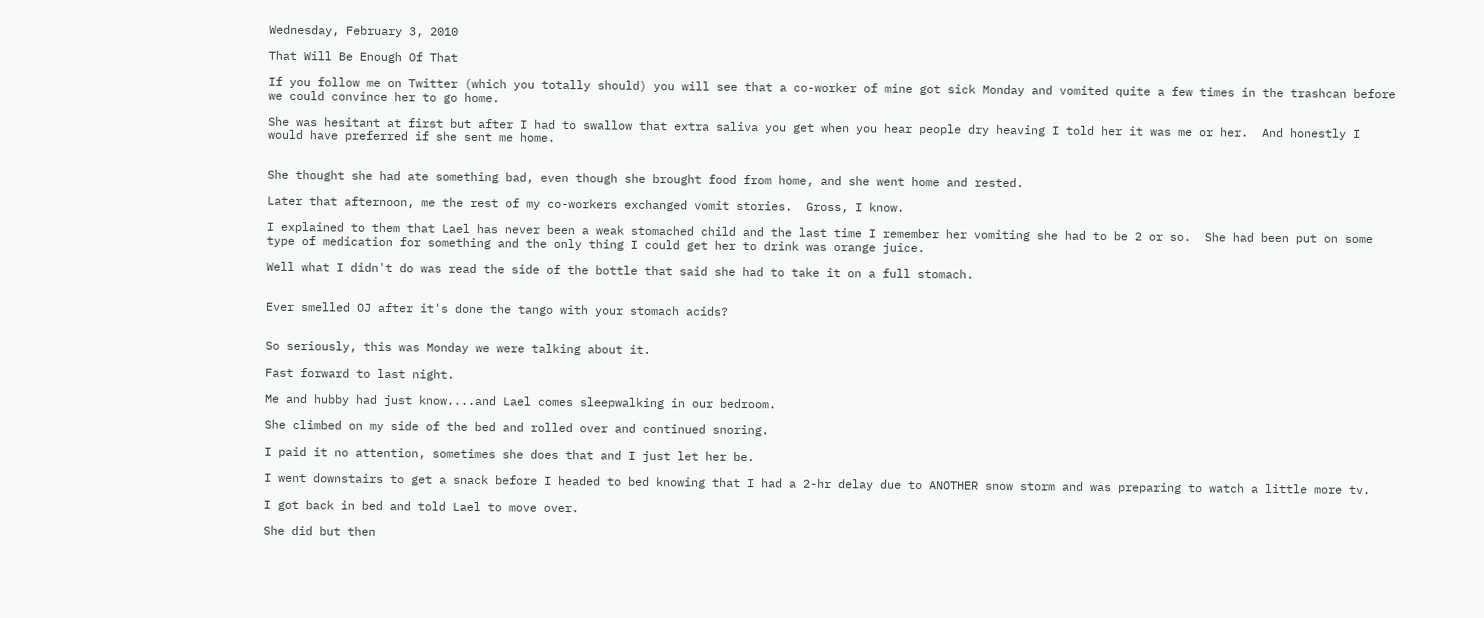Wednesday, February 3, 2010

That Will Be Enough Of That

If you follow me on Twitter (which you totally should) you will see that a co-worker of mine got sick Monday and vomited quite a few times in the trashcan before we could convince her to go home.

She was hesitant at first but after I had to swallow that extra saliva you get when you hear people dry heaving I told her it was me or her.  And honestly I would have preferred if she sent me home.


She thought she had ate something bad, even though she brought food from home, and she went home and rested.

Later that afternoon, me the rest of my co-workers exchanged vomit stories.  Gross, I know.

I explained to them that Lael has never been a weak stomached child and the last time I remember her vomiting she had to be 2 or so.  She had been put on some type of medication for something and the only thing I could get her to drink was orange juice.

Well what I didn't do was read the side of the bottle that said she had to take it on a full stomach.


Ever smelled OJ after it's done the tango with your stomach acids?


So seriously, this was Monday we were talking about it.

Fast forward to last night.

Me and hubby had just know....and Lael comes sleepwalking in our bedroom.

She climbed on my side of the bed and rolled over and continued snoring.

I paid it no attention, sometimes she does that and I just let her be.

I went downstairs to get a snack before I headed to bed knowing that I had a 2-hr delay due to ANOTHER snow storm and was preparing to watch a little more tv.

I got back in bed and told Lael to move over.

She did but then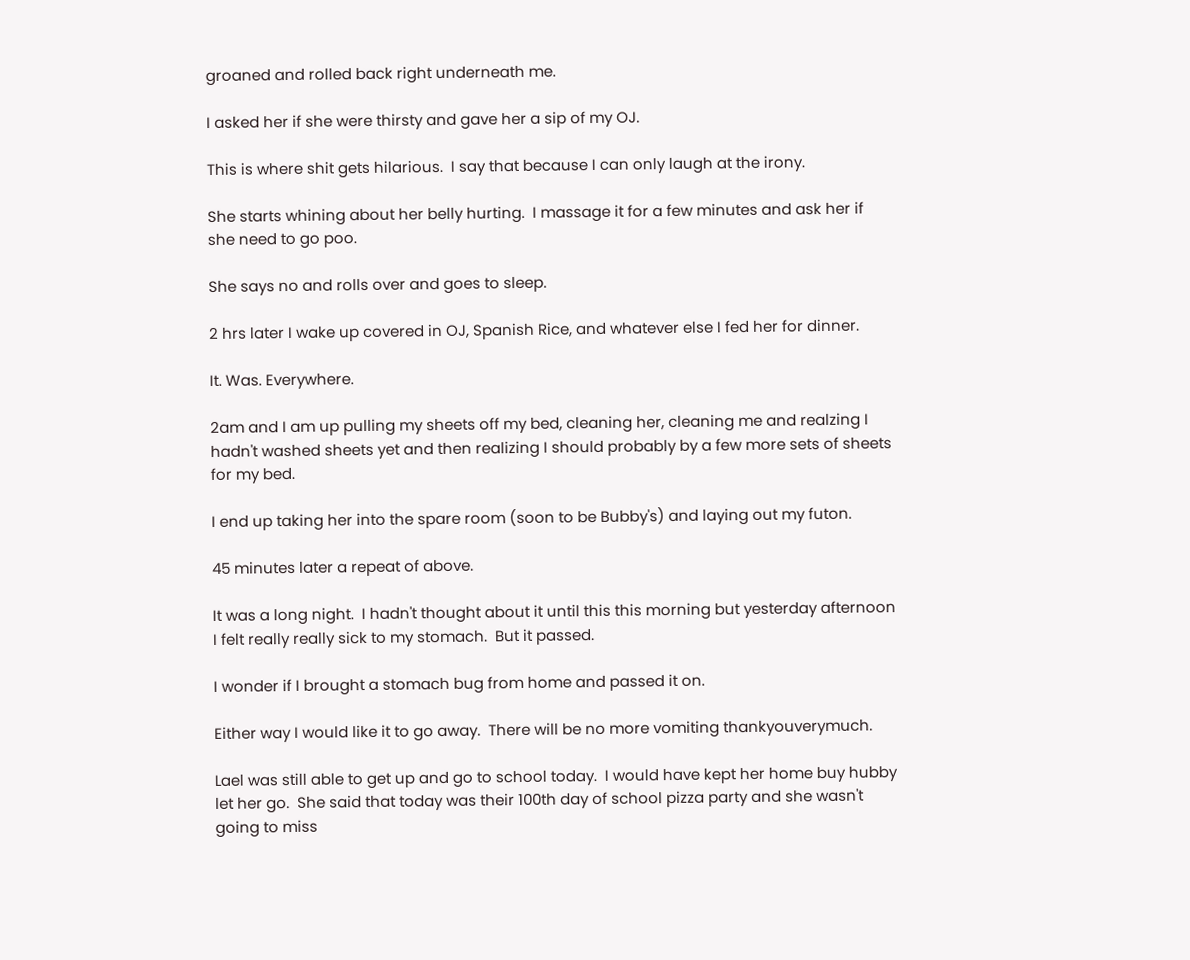groaned and rolled back right underneath me.

I asked her if she were thirsty and gave her a sip of my OJ.

This is where shit gets hilarious.  I say that because I can only laugh at the irony.

She starts whining about her belly hurting.  I massage it for a few minutes and ask her if she need to go poo.

She says no and rolls over and goes to sleep.

2 hrs later I wake up covered in OJ, Spanish Rice, and whatever else I fed her for dinner.

It. Was. Everywhere.

2am and I am up pulling my sheets off my bed, cleaning her, cleaning me and realzing I hadn't washed sheets yet and then realizing I should probably by a few more sets of sheets for my bed.

I end up taking her into the spare room (soon to be Bubby's) and laying out my futon.

45 minutes later a repeat of above.

It was a long night.  I hadn't thought about it until this this morning but yesterday afternoon I felt really really sick to my stomach.  But it passed.

I wonder if I brought a stomach bug from home and passed it on.

Either way I would like it to go away.  There will be no more vomiting thankyouverymuch.

Lael was still able to get up and go to school today.  I would have kept her home buy hubby let her go.  She said that today was their 100th day of school pizza party and she wasn't going to miss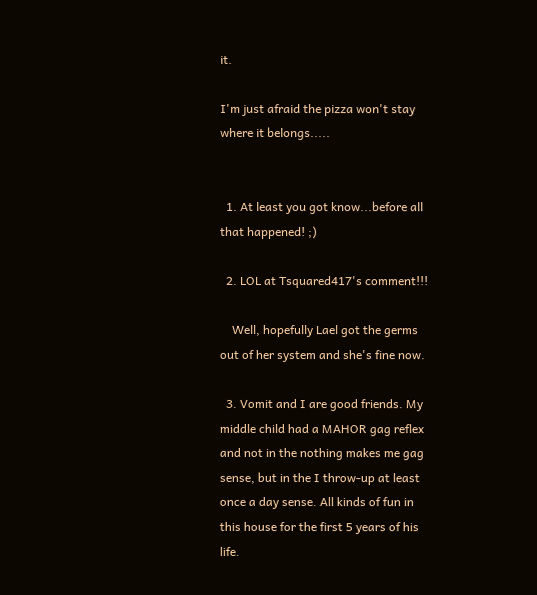it.

I'm just afraid the pizza won't stay where it belongs.....


  1. At least you got know...before all that happened! ;)

  2. LOL at Tsquared417's comment!!!

    Well, hopefully Lael got the germs out of her system and she's fine now.

  3. Vomit and I are good friends. My middle child had a MAHOR gag reflex and not in the nothing makes me gag sense, but in the I throw-up at least once a day sense. All kinds of fun in this house for the first 5 years of his life.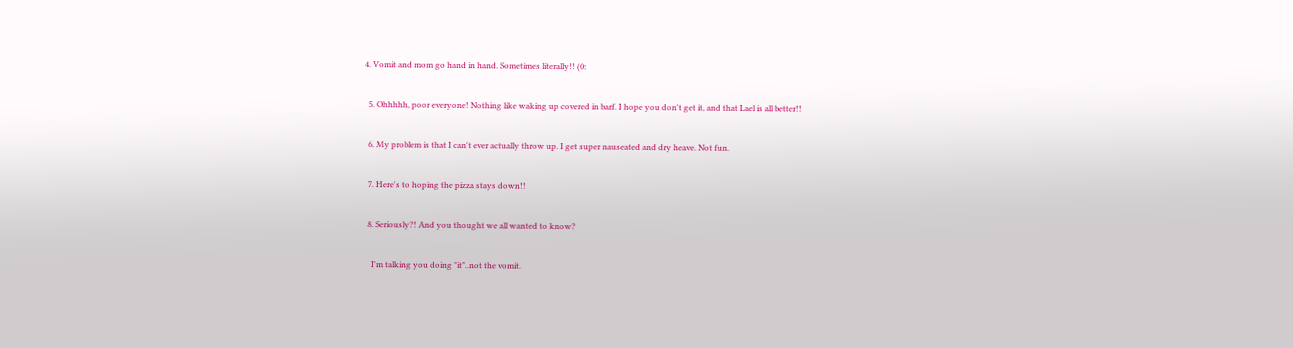4. Vomit and mom go hand in hand. Sometimes literally!! (0:

  5. Ohhhhh, poor everyone! Nothing like waking up covered in barf. I hope you don't get it, and that Lael is all better!!

  6. My problem is that I can't ever actually throw up. I get super nauseated and dry heave. Not fun.

  7. Here's to hoping the pizza stays down!!

  8. Seriously?! And you thought we all wanted to know?

    I'm talking you doing "it"..not the vomit.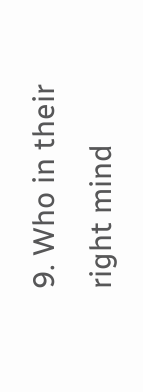9. Who in their right mind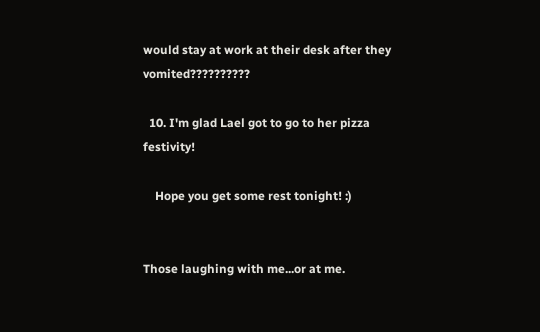would stay at work at their desk after they vomited??????????

  10. I'm glad Lael got to go to her pizza festivity!

    Hope you get some rest tonight! :)


Those laughing with me...or at me.